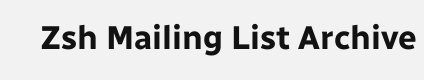Zsh Mailing List Archive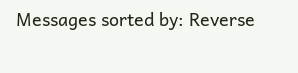Messages sorted by: Reverse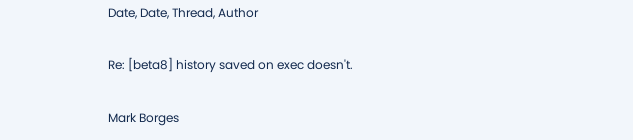Date, Date, Thread, Author

Re: [beta8] history saved on exec doesn't.

Mark Borges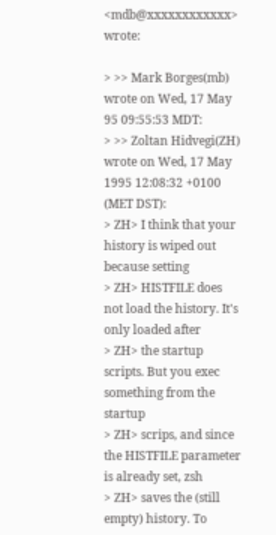<mdb@xxxxxxxxxxxx> wrote:

> >> Mark Borges(mb) wrote on Wed, 17 May 95 09:55:53 MDT:
> >> Zoltan Hidvegi(ZH) wrote on Wed, 17 May 1995 12:08:32 +0100 (MET DST):
> ZH> I think that your history is wiped out because setting
> ZH> HISTFILE does not load the history. It's only loaded after
> ZH> the startup scripts. But you exec something from the startup
> ZH> scrips, and since the HISTFILE parameter is already set, zsh
> ZH> saves the (still empty) history. To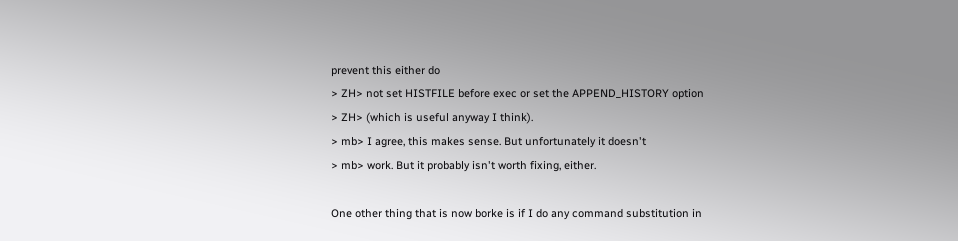prevent this either do
> ZH> not set HISTFILE before exec or set the APPEND_HISTORY option
> ZH> (which is useful anyway I think).
> mb> I agree, this makes sense. But unfortunately it doesn't
> mb> work. But it probably isn't worth fixing, either.

One other thing that is now borke is if I do any command substitution in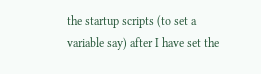the startup scripts (to set a variable say) after I have set the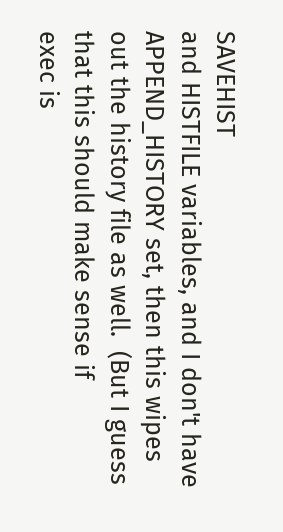SAVEHIST
and HISTFILE variables, and I don't have APPEND_HISTORY set, then this wipes
out the history file as well.  (But I guess that this should make sense if
exec is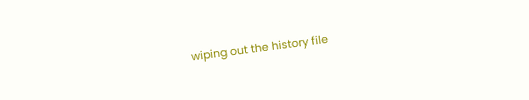wiping out the history file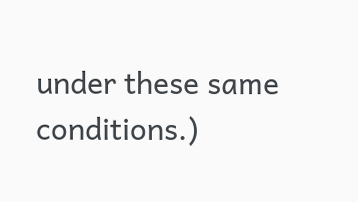under these same conditions.)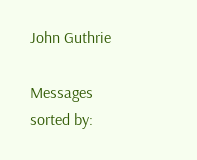John Guthrie

Messages sorted by: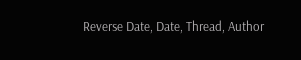Reverse Date, Date, Thread, Author